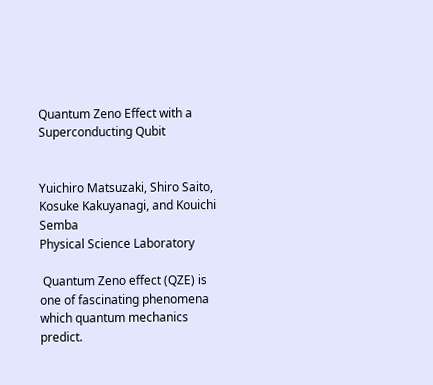Quantum Zeno Effect with a Superconducting Qubit


Yuichiro Matsuzaki, Shiro Saito, Kosuke Kakuyanagi, and Kouichi Semba
Physical Science Laboratory

 Quantum Zeno effect (QZE) is one of fascinating phenomena which quantum mechanics predict.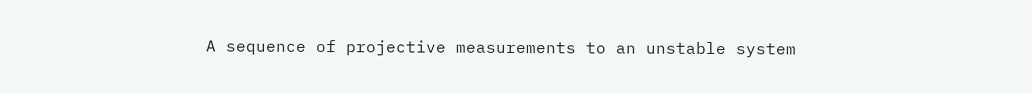A sequence of projective measurements to an unstable system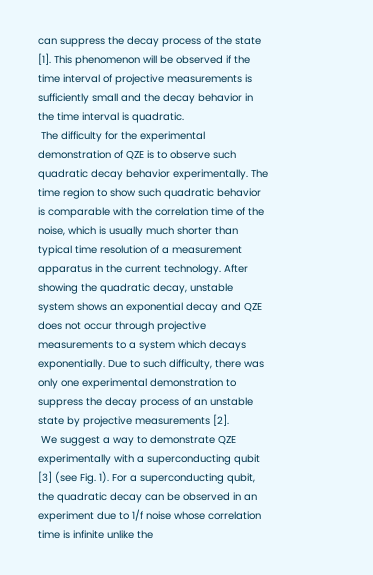can suppress the decay process of the state [1]. This phenomenon will be observed if the time interval of projective measurements is sufficiently small and the decay behavior in the time interval is quadratic.
 The difficulty for the experimental demonstration of QZE is to observe such quadratic decay behavior experimentally. The time region to show such quadratic behavior is comparable with the correlation time of the noise, which is usually much shorter than typical time resolution of a measurement apparatus in the current technology. After showing the quadratic decay, unstable system shows an exponential decay and QZE does not occur through projective measurements to a system which decays exponentially. Due to such difficulty, there was only one experimental demonstration to suppress the decay process of an unstable state by projective measurements [2].
 We suggest a way to demonstrate QZE experimentally with a superconducting qubit [3] (see Fig. 1). For a superconducting qubit, the quadratic decay can be observed in an experiment due to 1/f noise whose correlation time is infinite unlike the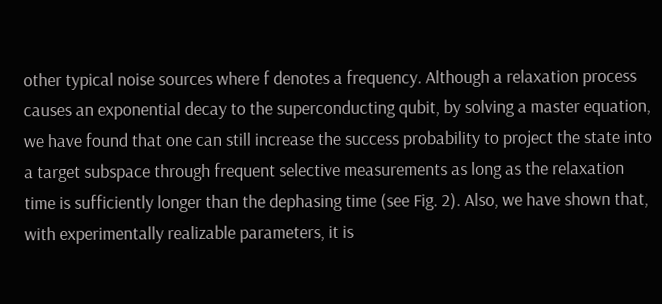other typical noise sources where f denotes a frequency. Although a relaxation process causes an exponential decay to the superconducting qubit, by solving a master equation, we have found that one can still increase the success probability to project the state into a target subspace through frequent selective measurements as long as the relaxation time is sufficiently longer than the dephasing time (see Fig. 2). Also, we have shown that, with experimentally realizable parameters, it is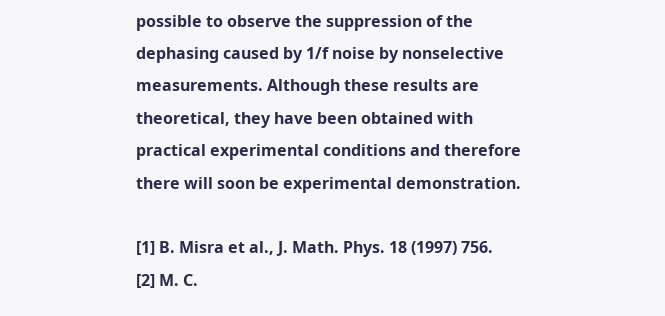possible to observe the suppression of the dephasing caused by 1/f noise by nonselective measurements. Although these results are theoretical, they have been obtained with practical experimental conditions and therefore there will soon be experimental demonstration.

[1] B. Misra et al., J. Math. Phys. 18 (1997) 756.
[2] M. C.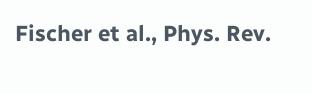Fischer et al., Phys. Rev.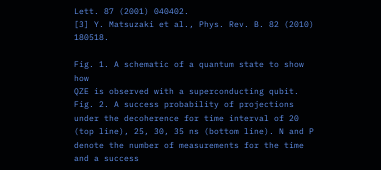Lett. 87 (2001) 040402.
[3] Y. Matsuzaki et al., Phys. Rev. B. 82 (2010) 180518.

Fig. 1. A schematic of a quantum state to show how
QZE is observed with a superconducting qubit.
Fig. 2. A success probability of projections under the decoherence for time interval of 20 (top line), 25, 30, 35 ns (bottom line). N and P denote the number of measurements for the time and a success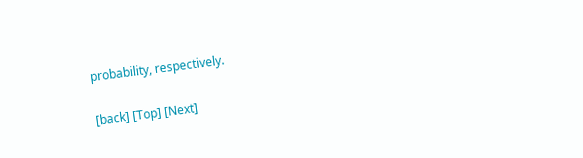probability, respectively.

[back] [Top] [Next]